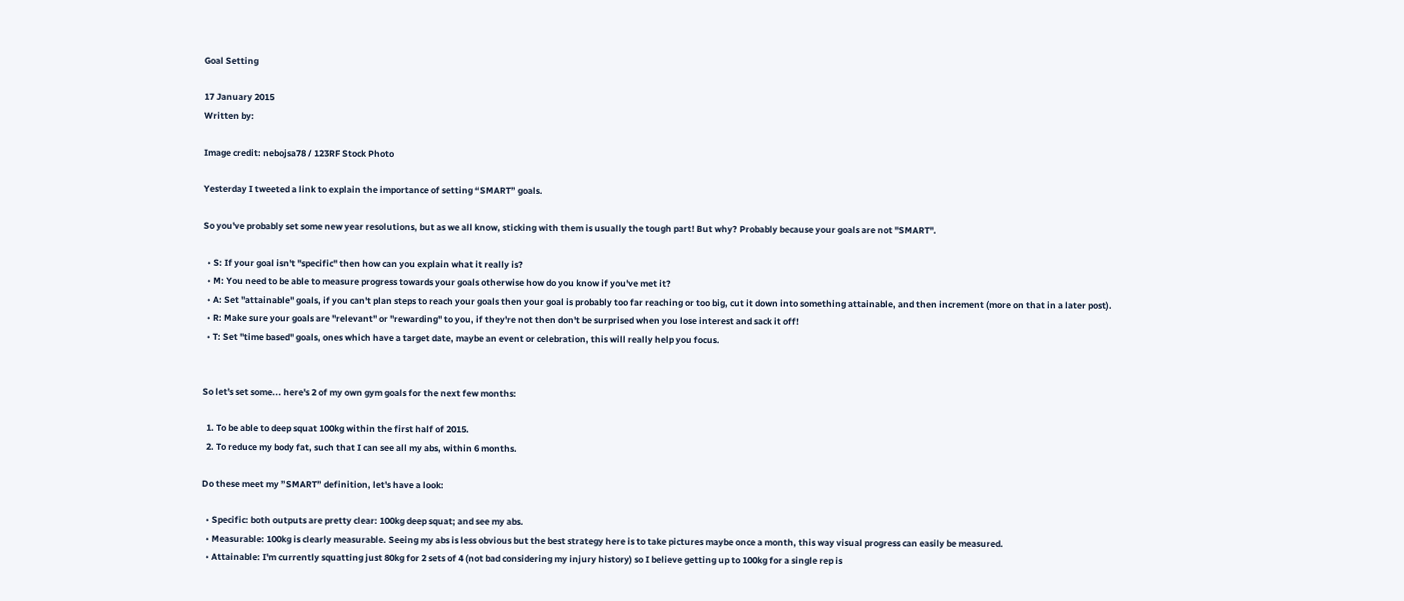Goal Setting

17 January 2015
Written by:

Image credit: nebojsa78 / 123RF Stock Photo

Yesterday I tweeted a link to explain the importance of setting “SMART” goals.

So you've probably set some new year resolutions, but as we all know, sticking with them is usually the tough part! But why? Probably because your goals are not "SMART".

  • S: If your goal isn't "specific" then how can you explain what it really is?
  • M: You need to be able to measure progress towards your goals otherwise how do you know if you've met it?
  • A: Set "attainable" goals, if you can't plan steps to reach your goals then your goal is probably too far reaching or too big, cut it down into something attainable, and then increment (more on that in a later post).
  • R: Make sure your goals are "relevant" or "rewarding" to you, if they're not then don't be surprised when you lose interest and sack it off!
  • T: Set "time based" goals, ones which have a target date, maybe an event or celebration, this will really help you focus.


So let's set some... here's 2 of my own gym goals for the next few months:

  1. To be able to deep squat 100kg within the first half of 2015.
  2. To reduce my body fat, such that I can see all my abs, within 6 months.

Do these meet my ”SMART” definition, let's have a look:

  • Specific: both outputs are pretty clear: 100kg deep squat; and see my abs.
  • Measurable: 100kg is clearly measurable. Seeing my abs is less obvious but the best strategy here is to take pictures maybe once a month, this way visual progress can easily be measured.
  • Attainable: I'm currently squatting just 80kg for 2 sets of 4 (not bad considering my injury history) so I believe getting up to 100kg for a single rep is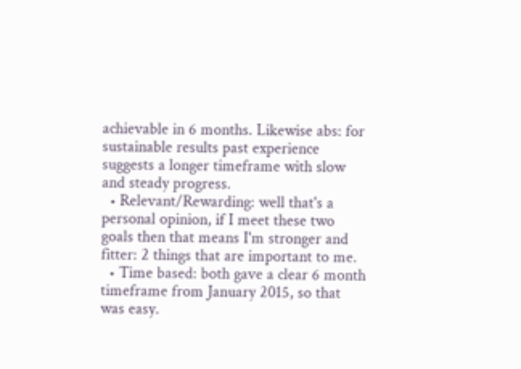achievable in 6 months. Likewise abs: for sustainable results past experience suggests a longer timeframe with slow and steady progress.
  • Relevant/Rewarding: well that's a personal opinion, if I meet these two goals then that means I'm stronger and fitter: 2 things that are important to me.
  • Time based: both gave a clear 6 month timeframe from January 2015, so that was easy.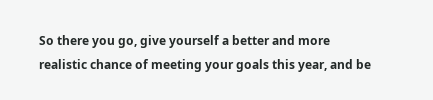So there you go, give yourself a better and more realistic chance of meeting your goals this year, and be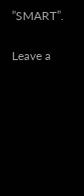”SMART”.

Leave a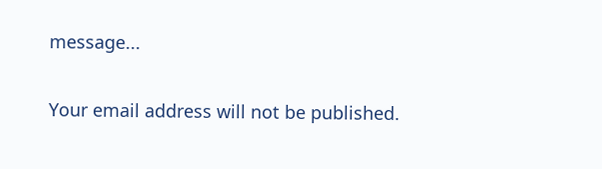message...

Your email address will not be published.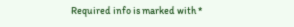Required info is marked with *